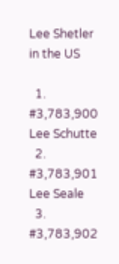Lee Shetler in the US

  1. #3,783,900 Lee Schutte
  2. #3,783,901 Lee Seale
  3. #3,783,902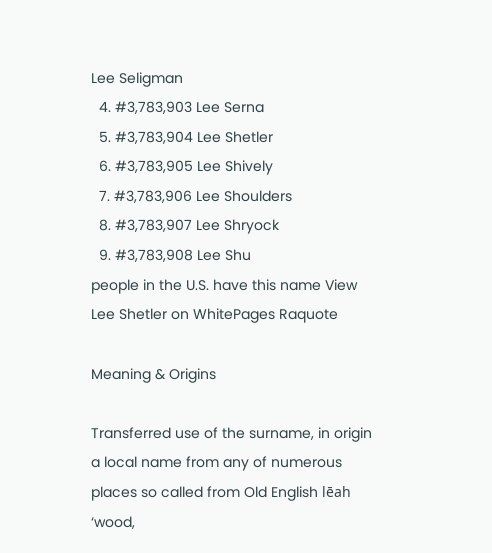Lee Seligman
  4. #3,783,903 Lee Serna
  5. #3,783,904 Lee Shetler
  6. #3,783,905 Lee Shively
  7. #3,783,906 Lee Shoulders
  8. #3,783,907 Lee Shryock
  9. #3,783,908 Lee Shu
people in the U.S. have this name View Lee Shetler on WhitePages Raquote

Meaning & Origins

Transferred use of the surname, in origin a local name from any of numerous places so called from Old English lēah ‘wood,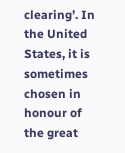clearing’. In the United States, it is sometimes chosen in honour of the great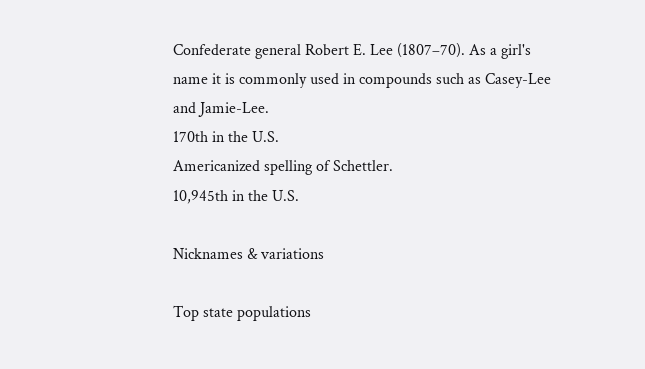Confederate general Robert E. Lee (1807–70). As a girl's name it is commonly used in compounds such as Casey-Lee and Jamie-Lee.
170th in the U.S.
Americanized spelling of Schettler.
10,945th in the U.S.

Nicknames & variations

Top state populations